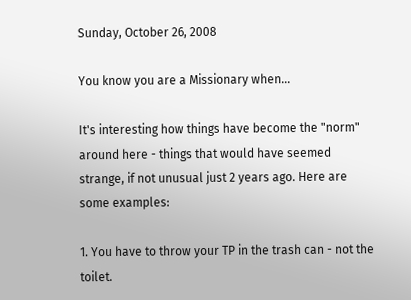Sunday, October 26, 2008

You know you are a Missionary when...

It's interesting how things have become the "norm" around here - things that would have seemed strange, if not unusual just 2 years ago. Here are some examples:

1. You have to throw your TP in the trash can - not the toilet.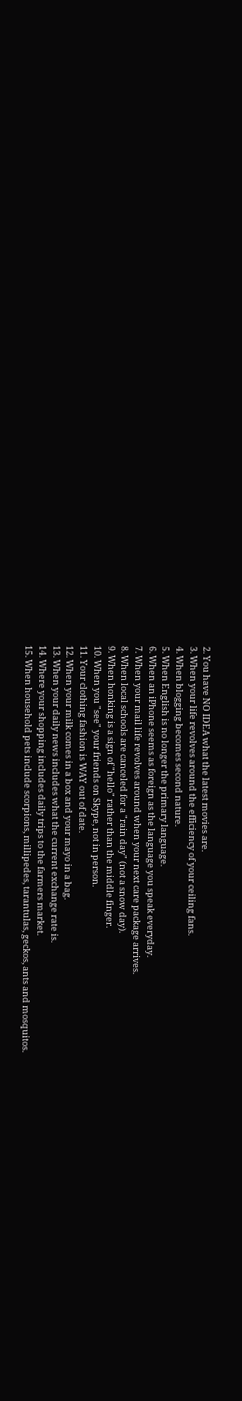2. You have NO IDEA what the latest movies are.
3. When your life revolves around the efficiency of your ceiling fans.
4. When blogging becomes second nature.
5. When English is no longer the primary language.
6. When an iPhone seems as foreign as the language you speak everyday.
7. When your mail life revolves around when your next care package arrives.
8. When local schools are canceled for a "rain day" (not a snow day).
9. When honking is a sign of "hello" rather than the middle finger.
10. When you "see" your friends on Skype, not in person.
11. Your clothing fashion is WAY out of date.
12. When your milk comes in a box and your mayo in a bag.
13. When your daily news includes what the current exchange rate is.
14. Where your shopping includes daily trips to the farmers market.
15. When household pets include scorpions, millipedes, tarantulas, geckos, ants and mosquitos.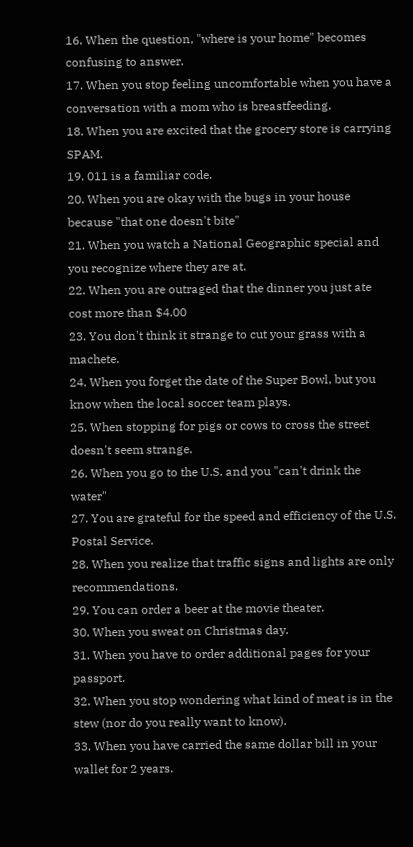16. When the question, "where is your home" becomes confusing to answer.
17. When you stop feeling uncomfortable when you have a conversation with a mom who is breastfeeding.
18. When you are excited that the grocery store is carrying SPAM.
19. 011 is a familiar code.
20. When you are okay with the bugs in your house because "that one doesn't bite"
21. When you watch a National Geographic special and you recognize where they are at.
22. When you are outraged that the dinner you just ate cost more than $4.00
23. You don't think it strange to cut your grass with a machete.
24. When you forget the date of the Super Bowl, but you know when the local soccer team plays.
25. When stopping for pigs or cows to cross the street doesn't seem strange.
26. When you go to the U.S. and you "can't drink the water"
27. You are grateful for the speed and efficiency of the U.S. Postal Service.
28. When you realize that traffic signs and lights are only recommendations.
29. You can order a beer at the movie theater.
30. When you sweat on Christmas day.
31. When you have to order additional pages for your passport.
32. When you stop wondering what kind of meat is in the stew (nor do you really want to know).
33. When you have carried the same dollar bill in your wallet for 2 years.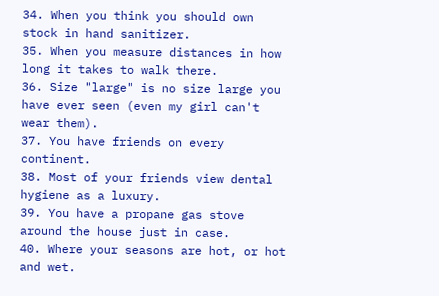34. When you think you should own stock in hand sanitizer.
35. When you measure distances in how long it takes to walk there.
36. Size "large" is no size large you have ever seen (even my girl can't wear them).
37. You have friends on every continent.
38. Most of your friends view dental hygiene as a luxury.
39. You have a propane gas stove around the house just in case.
40. Where your seasons are hot, or hot and wet.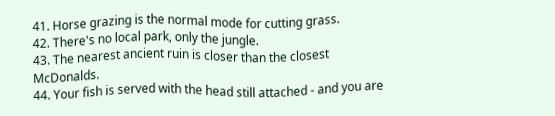41. Horse grazing is the normal mode for cutting grass.
42. There's no local park, only the jungle.
43. The nearest ancient ruin is closer than the closest McDonalds.
44. Your fish is served with the head still attached - and you are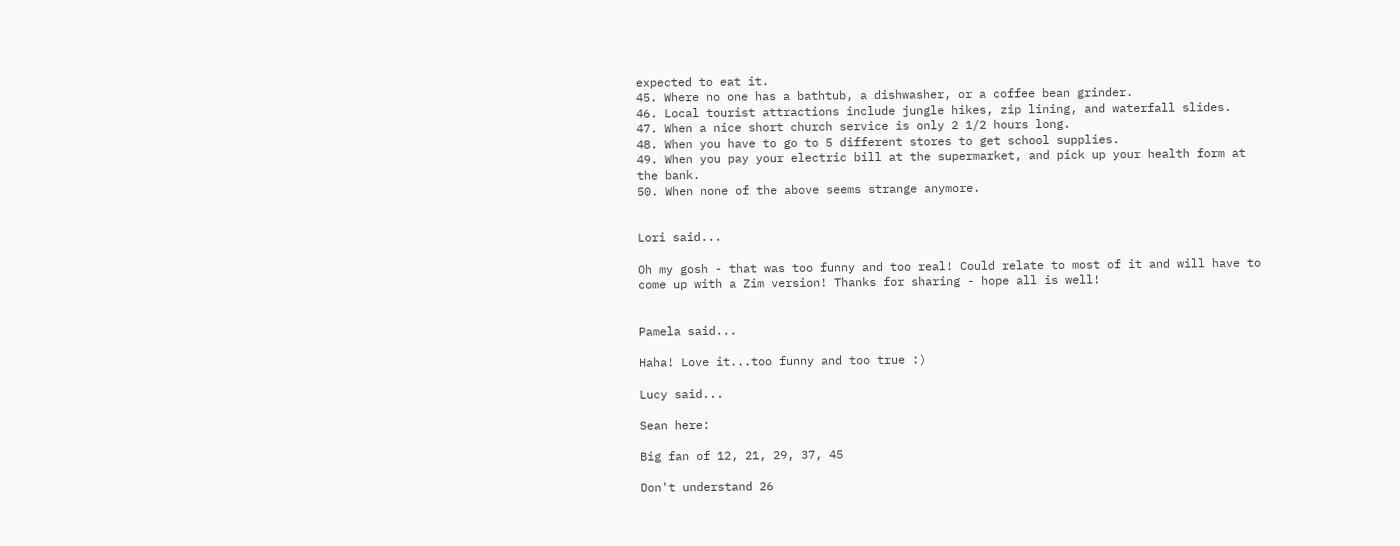expected to eat it.
45. Where no one has a bathtub, a dishwasher, or a coffee bean grinder.
46. Local tourist attractions include jungle hikes, zip lining, and waterfall slides.
47. When a nice short church service is only 2 1/2 hours long.
48. When you have to go to 5 different stores to get school supplies.
49. When you pay your electric bill at the supermarket, and pick up your health form at the bank.
50. When none of the above seems strange anymore.


Lori said...

Oh my gosh - that was too funny and too real! Could relate to most of it and will have to come up with a Zim version! Thanks for sharing - hope all is well!


Pamela said...

Haha! Love it...too funny and too true :)

Lucy said...

Sean here:

Big fan of 12, 21, 29, 37, 45

Don't understand 26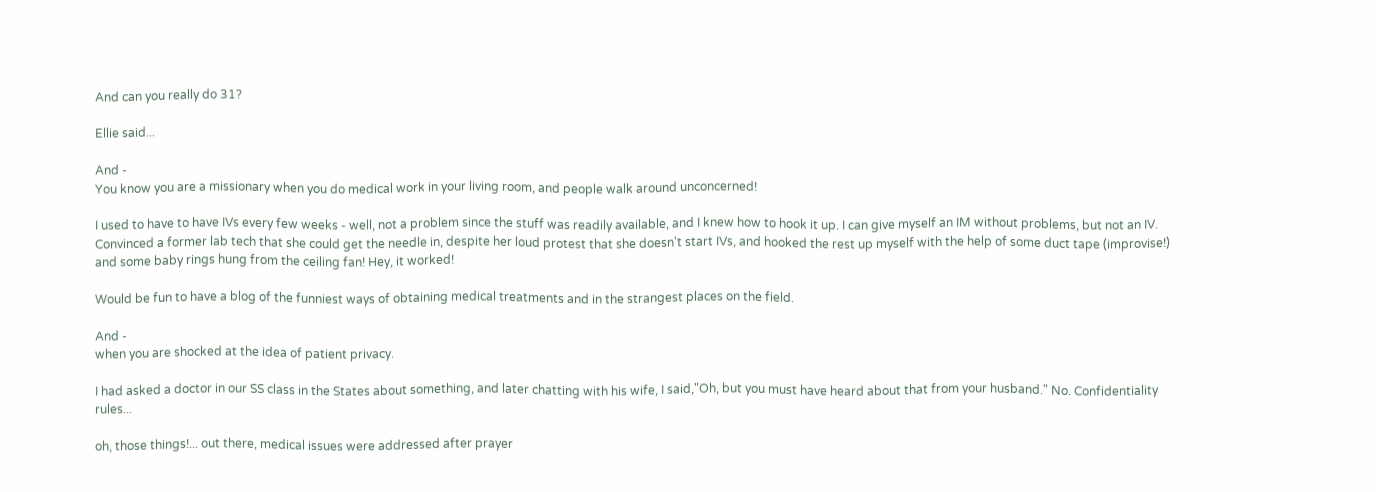And can you really do 31?

Ellie said...

And -
You know you are a missionary when you do medical work in your living room, and people walk around unconcerned!

I used to have to have IVs every few weeks - well, not a problem since the stuff was readily available, and I knew how to hook it up. I can give myself an IM without problems, but not an IV. Convinced a former lab tech that she could get the needle in, despite her loud protest that she doesn't start IVs, and hooked the rest up myself with the help of some duct tape (improvise!) and some baby rings hung from the ceiling fan! Hey, it worked!

Would be fun to have a blog of the funniest ways of obtaining medical treatments and in the strangest places on the field.

And -
when you are shocked at the idea of patient privacy.

I had asked a doctor in our SS class in the States about something, and later chatting with his wife, I said,"Oh, but you must have heard about that from your husband." No. Confidentiality rules...

oh, those things!... out there, medical issues were addressed after prayer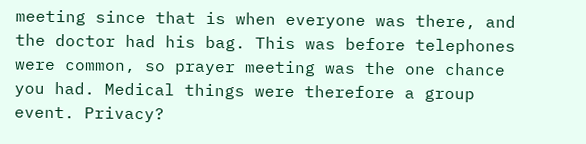meeting since that is when everyone was there, and the doctor had his bag. This was before telephones were common, so prayer meeting was the one chance you had. Medical things were therefore a group event. Privacy?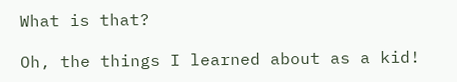What is that?

Oh, the things I learned about as a kid!